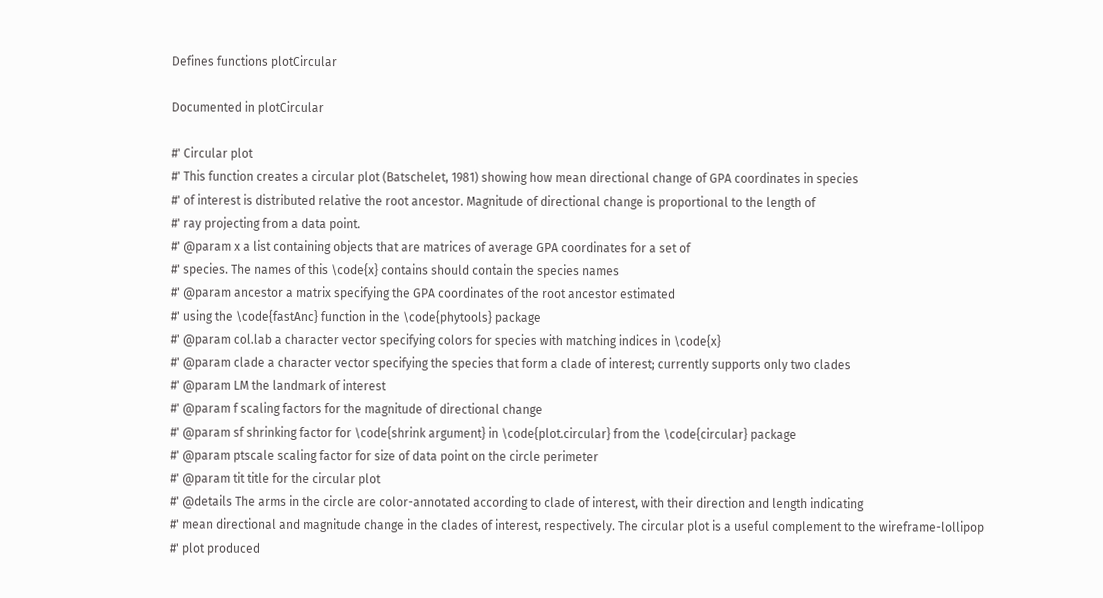Defines functions plotCircular

Documented in plotCircular

#' Circular plot
#' This function creates a circular plot (Batschelet, 1981) showing how mean directional change of GPA coordinates in species
#' of interest is distributed relative the root ancestor. Magnitude of directional change is proportional to the length of
#' ray projecting from a data point.
#' @param x a list containing objects that are matrices of average GPA coordinates for a set of
#' species. The names of this \code{x} contains should contain the species names
#' @param ancestor a matrix specifying the GPA coordinates of the root ancestor estimated
#' using the \code{fastAnc} function in the \code{phytools} package
#' @param col.lab a character vector specifying colors for species with matching indices in \code{x}
#' @param clade a character vector specifying the species that form a clade of interest; currently supports only two clades
#' @param LM the landmark of interest
#' @param f scaling factors for the magnitude of directional change
#' @param sf shrinking factor for \code{shrink argument} in \code{plot.circular} from the \code{circular} package
#' @param ptscale scaling factor for size of data point on the circle perimeter
#' @param tit title for the circular plot
#' @details The arms in the circle are color-annotated according to clade of interest, with their direction and length indicating
#' mean directional and magnitude change in the clades of interest, respectively. The circular plot is a useful complement to the wireframe-lollipop
#' plot produced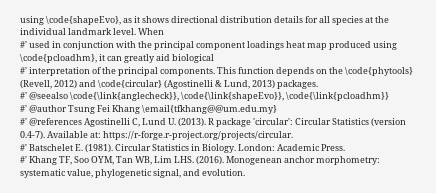using \code{shapeEvo}, as it shows directional distribution details for all species at the individual landmark level. When
#' used in conjunction with the principal component loadings heat map produced using \code{pcloadhm}, it can greatly aid biological
#' interpretation of the principal components. This function depends on the \code{phytools} (Revell, 2012) and \code{circular} (Agostinelli & Lund, 2013) packages.
#' @seealso \code{\link{anglecheck}}, \code{\link{shapeEvo}}, \code{\link{pcloadhm}}
#' @author Tsung Fei Khang \email{tfkhang@@um.edu.my}
#' @references Agostinelli C, Lund U. (2013). R package 'circular': Circular Statistics (version 0.4-7). Available at: https://r-forge.r-project.org/projects/circular.
#' Batschelet E. (1981). Circular Statistics in Biology. London: Academic Press.
#' Khang TF, Soo OYM, Tan WB, Lim LHS. (2016). Monogenean anchor morphometry: systematic value, phylogenetic signal, and evolution.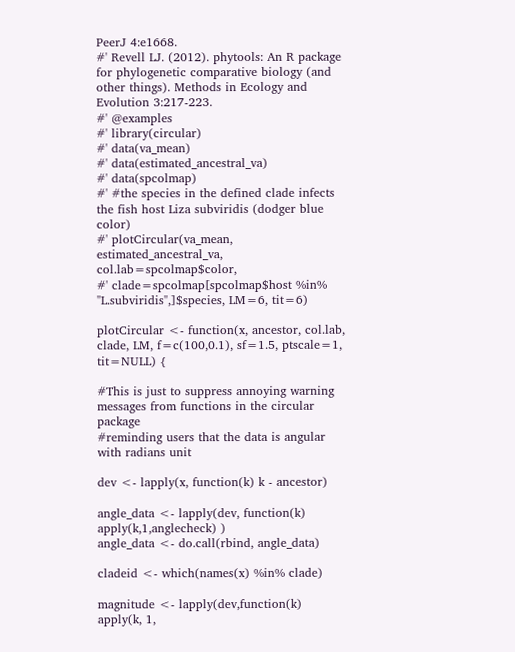PeerJ 4:e1668.
#' Revell LJ. (2012). phytools: An R package for phylogenetic comparative biology (and other things). Methods in Ecology and Evolution 3:217-223.
#' @examples
#' library(circular)
#' data(va_mean)
#' data(estimated_ancestral_va)
#' data(spcolmap)
#' #the species in the defined clade infects the fish host Liza subviridis (dodger blue color)
#' plotCircular(va_mean, estimated_ancestral_va, col.lab=spcolmap$color,
#' clade=spcolmap[spcolmap$host %in% "L.subviridis",]$species, LM=6, tit=6)

plotCircular <- function(x, ancestor, col.lab, clade, LM, f=c(100,0.1), sf=1.5, ptscale=1, tit=NULL) {

#This is just to suppress annoying warning messages from functions in the circular package
#reminding users that the data is angular with radians unit

dev <- lapply(x, function(k) k - ancestor)

angle_data <- lapply(dev, function(k) apply(k,1,anglecheck) )
angle_data <- do.call(rbind, angle_data)

cladeid <- which(names(x) %in% clade)

magnitude <- lapply(dev,function(k) apply(k, 1,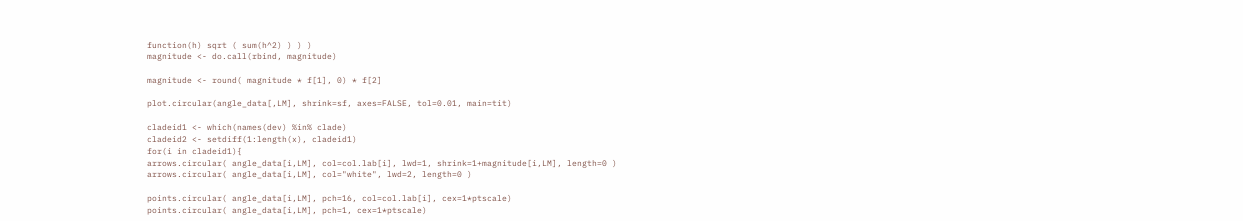function(h) sqrt ( sum(h^2) ) ) )
magnitude <- do.call(rbind, magnitude)

magnitude <- round( magnitude * f[1], 0) * f[2]

plot.circular(angle_data[,LM], shrink=sf, axes=FALSE, tol=0.01, main=tit)

cladeid1 <- which(names(dev) %in% clade)
cladeid2 <- setdiff(1:length(x), cladeid1)
for(i in cladeid1){
arrows.circular( angle_data[i,LM], col=col.lab[i], lwd=1, shrink=1+magnitude[i,LM], length=0 )
arrows.circular( angle_data[i,LM], col="white", lwd=2, length=0 )

points.circular( angle_data[i,LM], pch=16, col=col.lab[i], cex=1*ptscale)
points.circular( angle_data[i,LM], pch=1, cex=1*ptscale)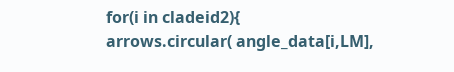for(i in cladeid2){
arrows.circular( angle_data[i,LM],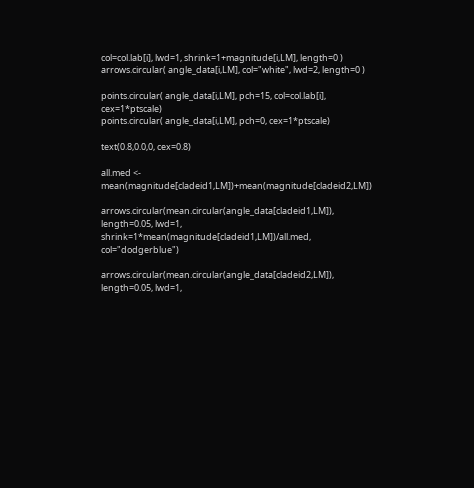col=col.lab[i], lwd=1, shrink=1+magnitude[i,LM], length=0 )
arrows.circular( angle_data[i,LM], col="white", lwd=2, length=0 )

points.circular( angle_data[i,LM], pch=15, col=col.lab[i], cex=1*ptscale)
points.circular( angle_data[i,LM], pch=0, cex=1*ptscale)

text(0.8,0.0,0, cex=0.8)

all.med <- mean(magnitude[cladeid1,LM])+mean(magnitude[cladeid2,LM])

arrows.circular(mean.circular(angle_data[cladeid1,LM]), length=0.05, lwd=1, shrink=1*mean(magnitude[cladeid1,LM])/all.med, col="dodgerblue")

arrows.circular(mean.circular(angle_data[cladeid2,LM]), length=0.05, lwd=1,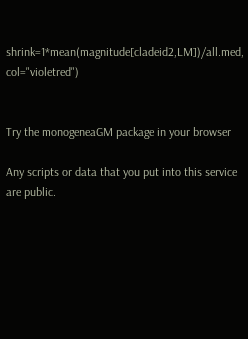shrink=1*mean(magnitude[cladeid2,LM])/all.med, col="violetred")


Try the monogeneaGM package in your browser

Any scripts or data that you put into this service are public.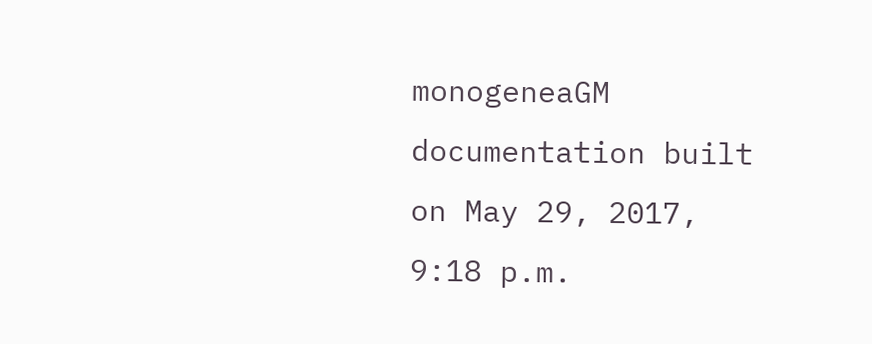monogeneaGM documentation built on May 29, 2017, 9:18 p.m.